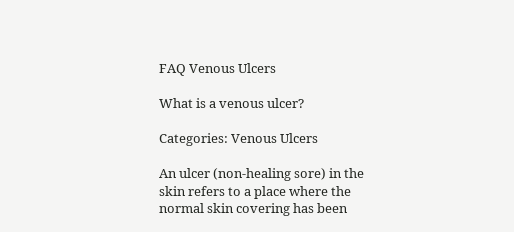FAQ Venous Ulcers

What is a venous ulcer?

Categories: Venous Ulcers

An ulcer (non-healing sore) in the skin refers to a place where the normal skin covering has been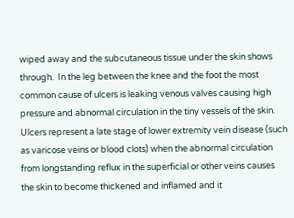wiped away and the subcutaneous tissue under the skin shows through.  In the leg between the knee and the foot the most common cause of ulcers is leaking venous valves causing high pressure and abnormal circulation in the tiny vessels of the skin.  Ulcers represent a late stage of lower extremity vein disease (such as varicose veins or blood clots) when the abnormal circulation from longstanding reflux in the superficial or other veins causes the skin to become thickened and inflamed and it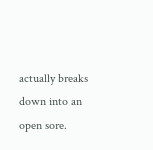actually breaks down into an open sore.